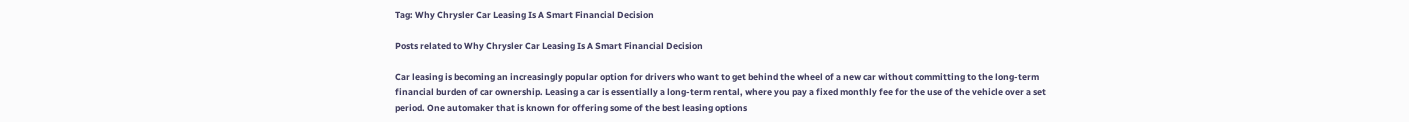Tag: Why Chrysler Car Leasing Is A Smart Financial Decision

Posts related to Why Chrysler Car Leasing Is A Smart Financial Decision

Car leasing is becoming an increasingly popular option for drivers who want to get behind the wheel of a new car without committing to the long-term financial burden of car ownership. Leasing a car is essentially a long-term rental, where you pay a fixed monthly fee for the use of the vehicle over a set period. One automaker that is known for offering some of the best leasing options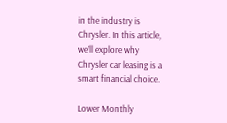in the industry is Chrysler. In this article, we’ll explore why Chrysler car leasing is a smart financial choice.

Lower Monthly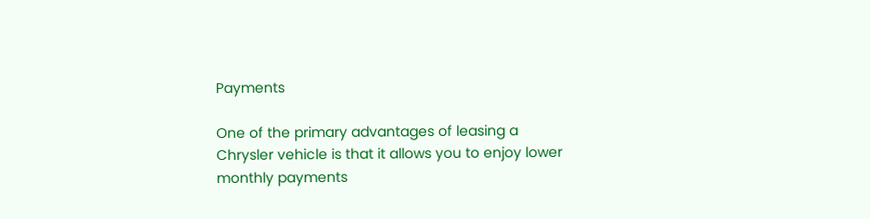Payments

One of the primary advantages of leasing a Chrysler vehicle is that it allows you to enjoy lower monthly payments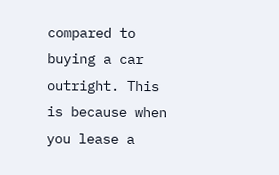compared to buying a car outright. This is because when you lease a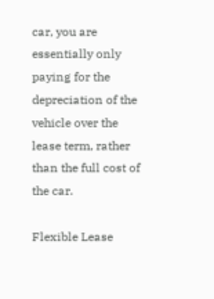car, you are essentially only paying for the depreciation of the vehicle over the lease term, rather than the full cost of the car.

Flexible Lease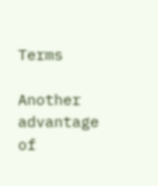Terms

Another advantage of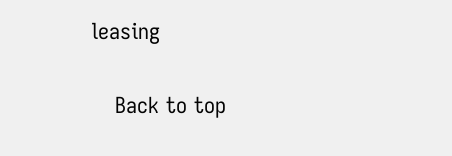leasing

    Back to top